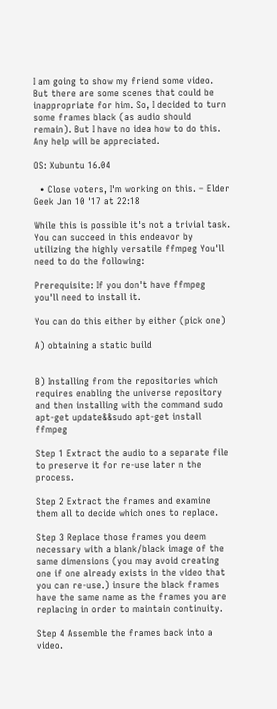I am going to show my friend some video. But there are some scenes that could be inappropriate for him. So, I decided to turn some frames black (as audio should remain). But I have no idea how to do this. Any help will be appreciated.

OS: Xubuntu 16.04

  • Close voters, I'm working on this. – Elder Geek Jan 10 '17 at 22:18

While this is possible it's not a trivial task. You can succeed in this endeavor by utilizing the highly versatile ffmpeg You'll need to do the following:

Prerequisite: If you don't have ffmpeg you'll need to install it.

You can do this either by either (pick one)

A) obtaining a static build


B) Installing from the repositories which requires enabling the universe repository and then installing with the command sudo apt-get update&&sudo apt-get install ffmpeg

Step 1 Extract the audio to a separate file to preserve it for re-use later n the process.

Step 2 Extract the frames and examine them all to decide which ones to replace.

Step 3 Replace those frames you deem necessary with a blank/black image of the same dimensions (you may avoid creating one if one already exists in the video that you can re-use.) insure the black frames have the same name as the frames you are replacing in order to maintain continuity.

Step 4 Assemble the frames back into a video.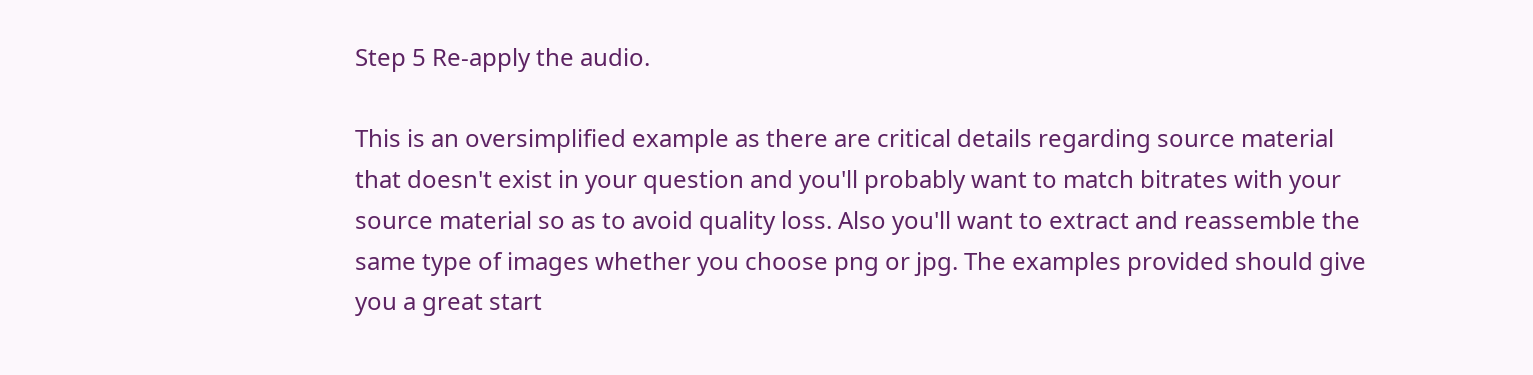Step 5 Re-apply the audio.

This is an oversimplified example as there are critical details regarding source material that doesn't exist in your question and you'll probably want to match bitrates with your source material so as to avoid quality loss. Also you'll want to extract and reassemble the same type of images whether you choose png or jpg. The examples provided should give you a great start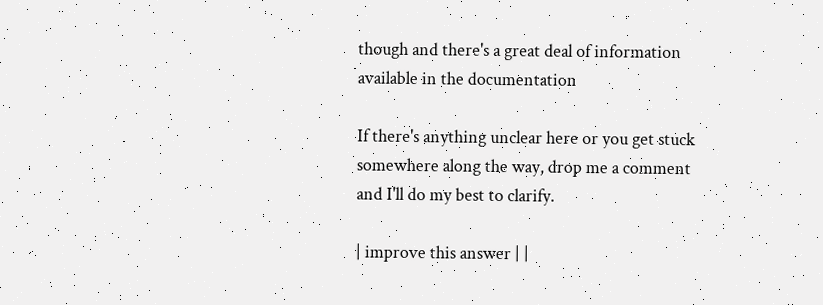though and there's a great deal of information available in the documentation

If there's anything unclear here or you get stuck somewhere along the way, drop me a comment and I'll do my best to clarify.

| improve this answer | |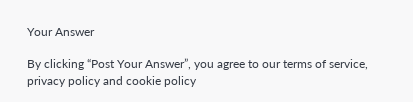Your Answer

By clicking “Post Your Answer”, you agree to our terms of service, privacy policy and cookie policy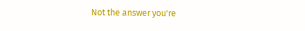Not the answer you're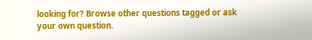looking for? Browse other questions tagged or ask your own question.